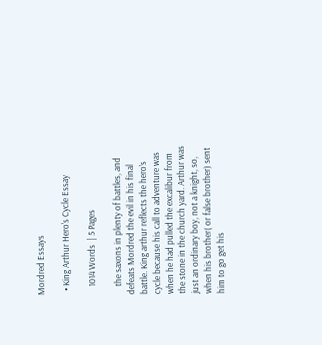Mordred Essays

  • King Arthur Hero's Cycle Essay

    1014 Words  | 5 Pages

    the saxons in plenty of battles, and defeats Mordred the evil in his final battle. King arthur reflects the hero’s cycle because his call to adventure was when he had pulled the excalibur from the stone in the church yard. Arthur was just an ordinary boy, not a knight, so, when his brother( or false brother) sent him to go get his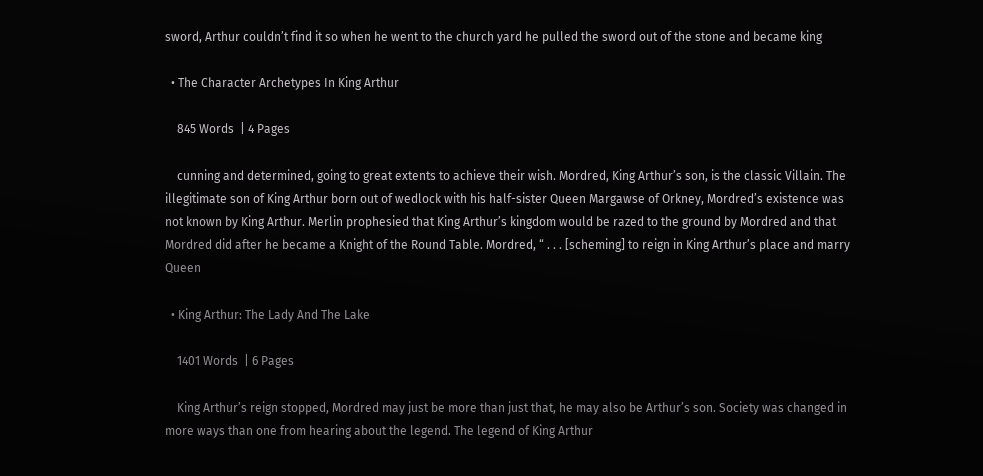sword, Arthur couldn’t find it so when he went to the church yard he pulled the sword out of the stone and became king

  • The Character Archetypes In King Arthur

    845 Words  | 4 Pages

    cunning and determined, going to great extents to achieve their wish. Mordred, King Arthur’s son, is the classic Villain. The illegitimate son of King Arthur born out of wedlock with his half-sister Queen Margawse of Orkney, Mordred’s existence was not known by King Arthur. Merlin prophesied that King Arthur’s kingdom would be razed to the ground by Mordred and that Mordred did after he became a Knight of the Round Table. Mordred, “ . . . [scheming] to reign in King Arthur’s place and marry Queen

  • King Arthur: The Lady And The Lake

    1401 Words  | 6 Pages

    King Arthur’s reign stopped, Mordred may just be more than just that, he may also be Arthur’s son. Society was changed in more ways than one from hearing about the legend. The legend of King Arthur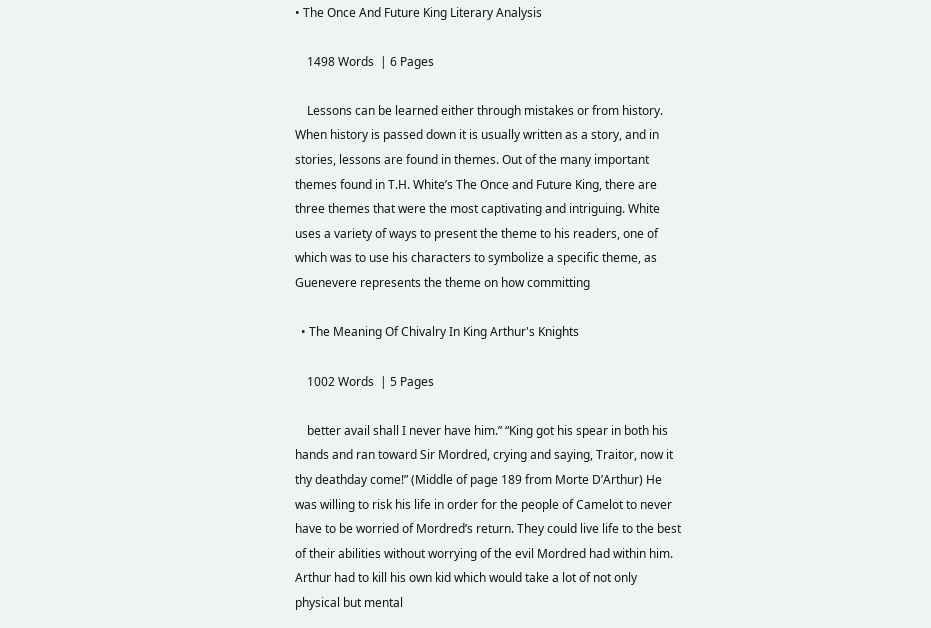• The Once And Future King Literary Analysis

    1498 Words  | 6 Pages

    Lessons can be learned either through mistakes or from history. When history is passed down it is usually written as a story, and in stories, lessons are found in themes. Out of the many important themes found in T.H. White’s The Once and Future King, there are three themes that were the most captivating and intriguing. White uses a variety of ways to present the theme to his readers, one of which was to use his characters to symbolize a specific theme, as Guenevere represents the theme on how committing

  • The Meaning Of Chivalry In King Arthur's Knights

    1002 Words  | 5 Pages

    better avail shall I never have him.” “King got his spear in both his hands and ran toward Sir Mordred, crying and saying, Traitor, now it thy deathday come!” (Middle of page 189 from Morte D’Arthur) He was willing to risk his life in order for the people of Camelot to never have to be worried of Mordred’s return. They could live life to the best of their abilities without worrying of the evil Mordred had within him. Arthur had to kill his own kid which would take a lot of not only physical but mental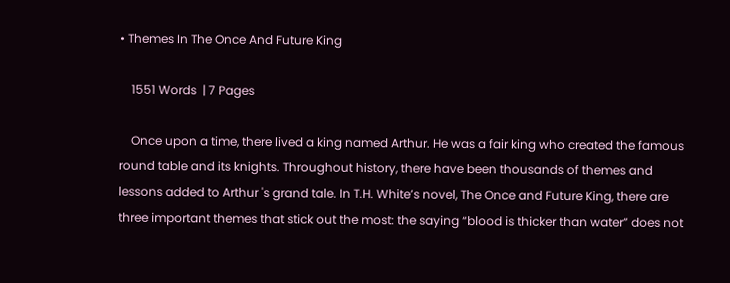• Themes In The Once And Future King

    1551 Words  | 7 Pages

    Once upon a time, there lived a king named Arthur. He was a fair king who created the famous round table and its knights. Throughout history, there have been thousands of themes and lessons added to Arthur 's grand tale. In T.H. White’s novel, The Once and Future King, there are three important themes that stick out the most: the saying “blood is thicker than water” does not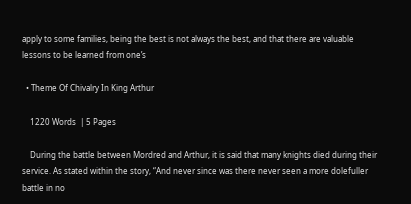apply to some families, being the best is not always the best, and that there are valuable lessons to be learned from one’s

  • Theme Of Chivalry In King Arthur

    1220 Words  | 5 Pages

    During the battle between Mordred and Arthur, it is said that many knights died during their service. As stated within the story, “And never since was there never seen a more dolefuller battle in no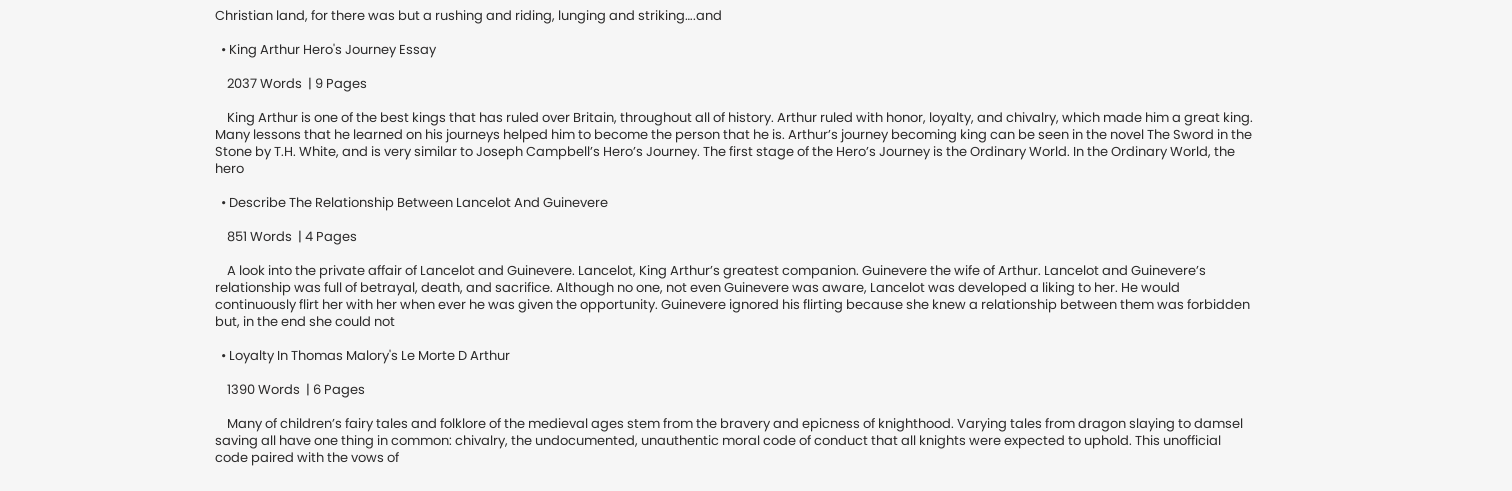Christian land, for there was but a rushing and riding, lunging and striking….and

  • King Arthur Hero's Journey Essay

    2037 Words  | 9 Pages

    King Arthur is one of the best kings that has ruled over Britain, throughout all of history. Arthur ruled with honor, loyalty, and chivalry, which made him a great king. Many lessons that he learned on his journeys helped him to become the person that he is. Arthur’s journey becoming king can be seen in the novel The Sword in the Stone by T.H. White, and is very similar to Joseph Campbell’s Hero’s Journey. The first stage of the Hero’s Journey is the Ordinary World. In the Ordinary World, the hero

  • Describe The Relationship Between Lancelot And Guinevere

    851 Words  | 4 Pages

    A look into the private affair of Lancelot and Guinevere. Lancelot, King Arthur’s greatest companion. Guinevere the wife of Arthur. Lancelot and Guinevere’s relationship was full of betrayal, death, and sacrifice. Although no one, not even Guinevere was aware, Lancelot was developed a liking to her. He would continuously flirt her with her when ever he was given the opportunity. Guinevere ignored his flirting because she knew a relationship between them was forbidden but, in the end she could not

  • Loyalty In Thomas Malory's Le Morte D Arthur

    1390 Words  | 6 Pages

    Many of children’s fairy tales and folklore of the medieval ages stem from the bravery and epicness of knighthood. Varying tales from dragon slaying to damsel saving all have one thing in common: chivalry, the undocumented, unauthentic moral code of conduct that all knights were expected to uphold. This unofficial code paired with the vows of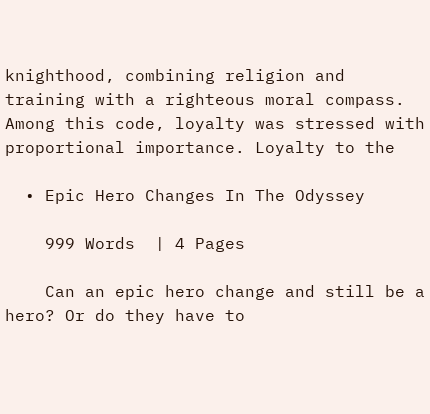knighthood, combining religion and training with a righteous moral compass. Among this code, loyalty was stressed with proportional importance. Loyalty to the

  • Epic Hero Changes In The Odyssey

    999 Words  | 4 Pages

    Can an epic hero change and still be a hero? Or do they have to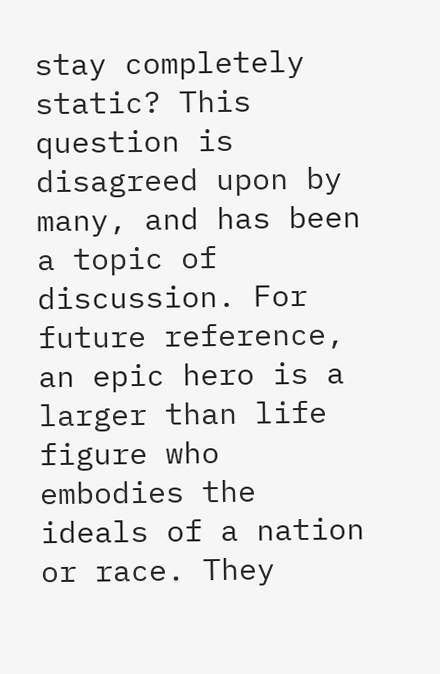stay completely static? This question is disagreed upon by many, and has been a topic of discussion. For future reference, an epic hero is a larger than life figure who embodies the ideals of a nation or race. They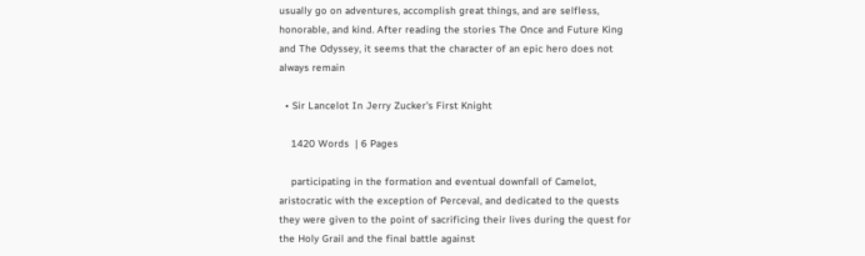usually go on adventures, accomplish great things, and are selfless, honorable, and kind. After reading the stories The Once and Future King and The Odyssey, it seems that the character of an epic hero does not always remain

  • Sir Lancelot In Jerry Zucker's First Knight

    1420 Words  | 6 Pages

    participating in the formation and eventual downfall of Camelot, aristocratic with the exception of Perceval, and dedicated to the quests they were given to the point of sacrificing their lives during the quest for the Holy Grail and the final battle against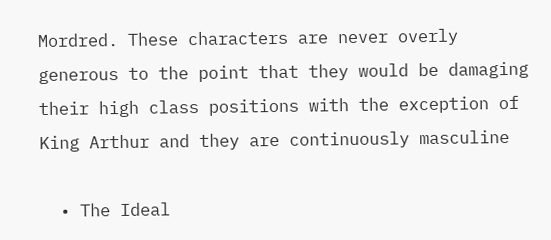Mordred. These characters are never overly generous to the point that they would be damaging their high class positions with the exception of King Arthur and they are continuously masculine

  • The Ideal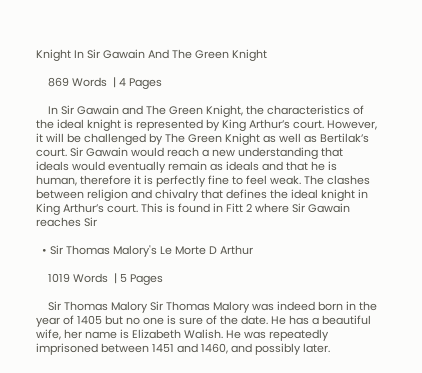Knight In Sir Gawain And The Green Knight

    869 Words  | 4 Pages

    In Sir Gawain and The Green Knight, the characteristics of the ideal knight is represented by King Arthur’s court. However, it will be challenged by The Green Knight as well as Bertilak’s court. Sir Gawain would reach a new understanding that ideals would eventually remain as ideals and that he is human, therefore it is perfectly fine to feel weak. The clashes between religion and chivalry that defines the ideal knight in King Arthur’s court. This is found in Fitt 2 where Sir Gawain reaches Sir

  • Sir Thomas Malory's Le Morte D Arthur

    1019 Words  | 5 Pages

    Sir Thomas Malory Sir Thomas Malory was indeed born in the year of 1405 but no one is sure of the date. He has a beautiful wife, her name is Elizabeth Walish. He was repeatedly imprisoned between 1451 and 1460, and possibly later.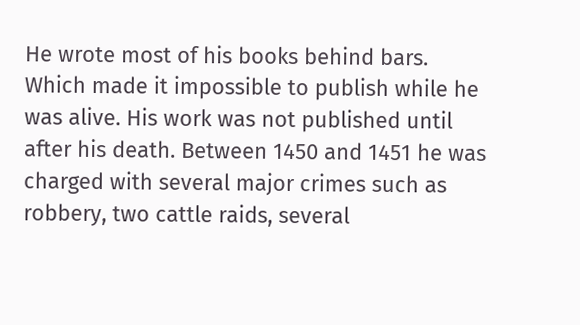He wrote most of his books behind bars. Which made it impossible to publish while he was alive. His work was not published until after his death. Between 1450 and 1451 he was charged with several major crimes such as robbery, two cattle raids, several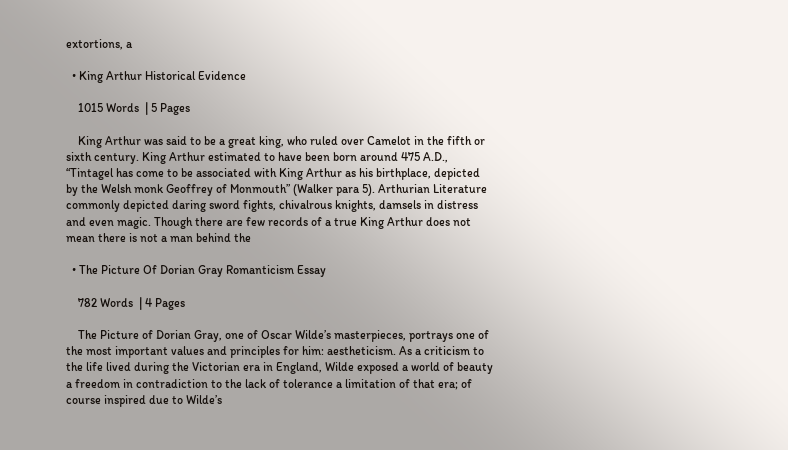extortions, a

  • King Arthur Historical Evidence

    1015 Words  | 5 Pages

    King Arthur was said to be a great king, who ruled over Camelot in the fifth or sixth century. King Arthur estimated to have been born around 475 A.D., “Tintagel has come to be associated with King Arthur as his birthplace, depicted by the Welsh monk Geoffrey of Monmouth” (Walker para 5). Arthurian Literature commonly depicted daring sword fights, chivalrous knights, damsels in distress and even magic. Though there are few records of a true King Arthur does not mean there is not a man behind the

  • The Picture Of Dorian Gray Romanticism Essay

    782 Words  | 4 Pages

    The Picture of Dorian Gray, one of Oscar Wilde’s masterpieces, portrays one of the most important values and principles for him: aestheticism. As a criticism to the life lived during the Victorian era in England, Wilde exposed a world of beauty a freedom in contradiction to the lack of tolerance a limitation of that era; of course inspired due to Wilde’s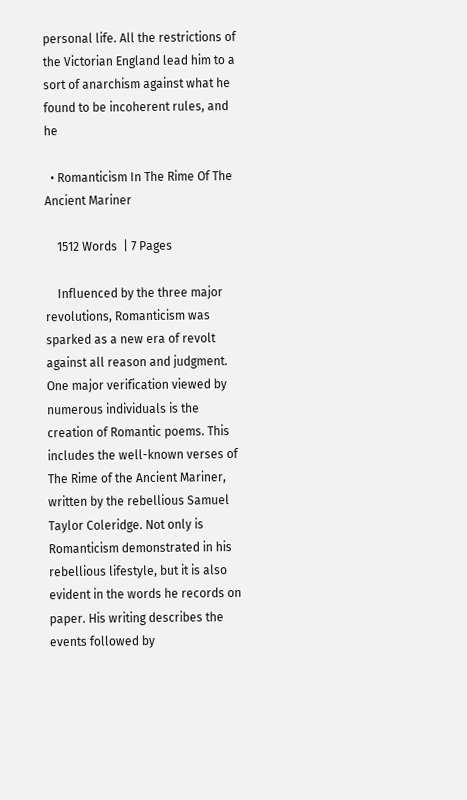personal life. All the restrictions of the Victorian England lead him to a sort of anarchism against what he found to be incoherent rules, and he

  • Romanticism In The Rime Of The Ancient Mariner

    1512 Words  | 7 Pages

    Influenced by the three major revolutions, Romanticism was sparked as a new era of revolt against all reason and judgment. One major verification viewed by numerous individuals is the creation of Romantic poems. This includes the well-known verses of The Rime of the Ancient Mariner, written by the rebellious Samuel Taylor Coleridge. Not only is Romanticism demonstrated in his rebellious lifestyle, but it is also evident in the words he records on paper. His writing describes the events followed by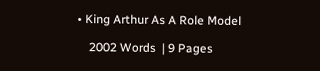• King Arthur As A Role Model

    2002 Words  | 9 Pages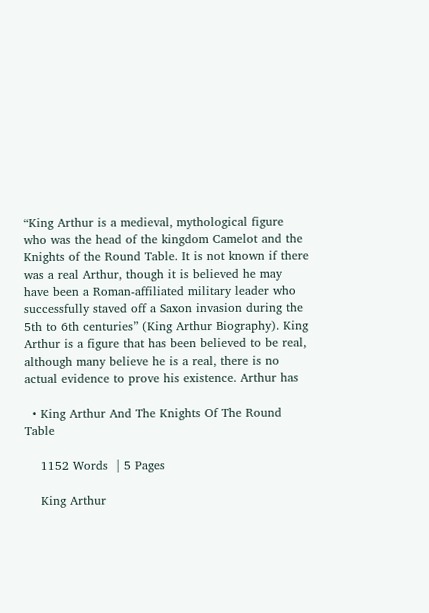“King Arthur is a medieval, mythological figure who was the head of the kingdom Camelot and the Knights of the Round Table. It is not known if there was a real Arthur, though it is believed he may have been a Roman-affiliated military leader who successfully staved off a Saxon invasion during the 5th to 6th centuries” (King Arthur Biography). King Arthur is a figure that has been believed to be real, although many believe he is a real, there is no actual evidence to prove his existence. Arthur has

  • King Arthur And The Knights Of The Round Table

    1152 Words  | 5 Pages

    King Arthur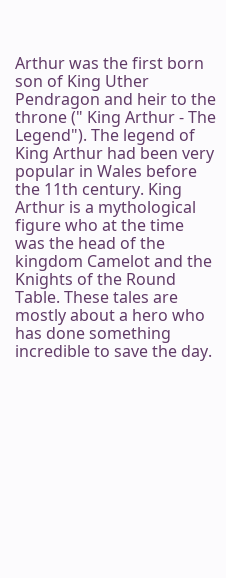Arthur was the first born son of King Uther Pendragon and heir to the throne (" King Arthur - The Legend"). The legend of King Arthur had been very popular in Wales before the 11th century. King Arthur is a mythological figure who at the time was the head of the kingdom Camelot and the Knights of the Round Table. These tales are mostly about a hero who has done something incredible to save the day.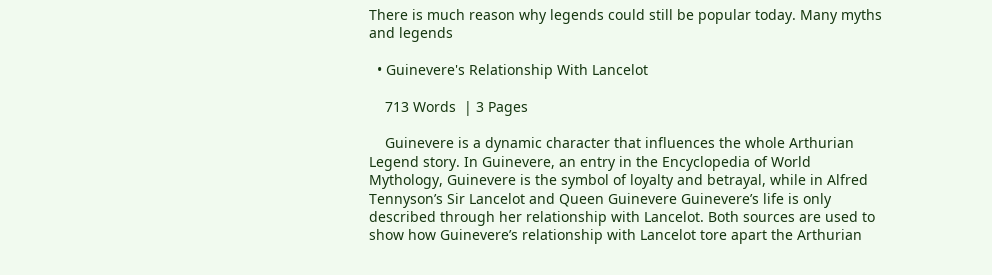There is much reason why legends could still be popular today. Many myths and legends

  • Guinevere's Relationship With Lancelot

    713 Words  | 3 Pages

    Guinevere is a dynamic character that influences the whole Arthurian Legend story. In Guinevere, an entry in the Encyclopedia of World Mythology, Guinevere is the symbol of loyalty and betrayal, while in Alfred Tennyson’s Sir Lancelot and Queen Guinevere Guinevere’s life is only described through her relationship with Lancelot. Both sources are used to show how Guinevere’s relationship with Lancelot tore apart the Arthurian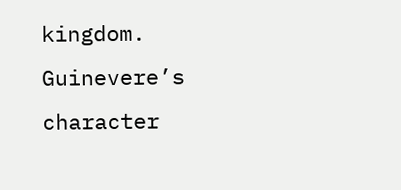kingdom. Guinevere’s character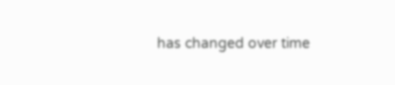has changed over time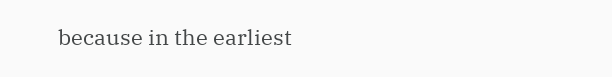because in the earliest